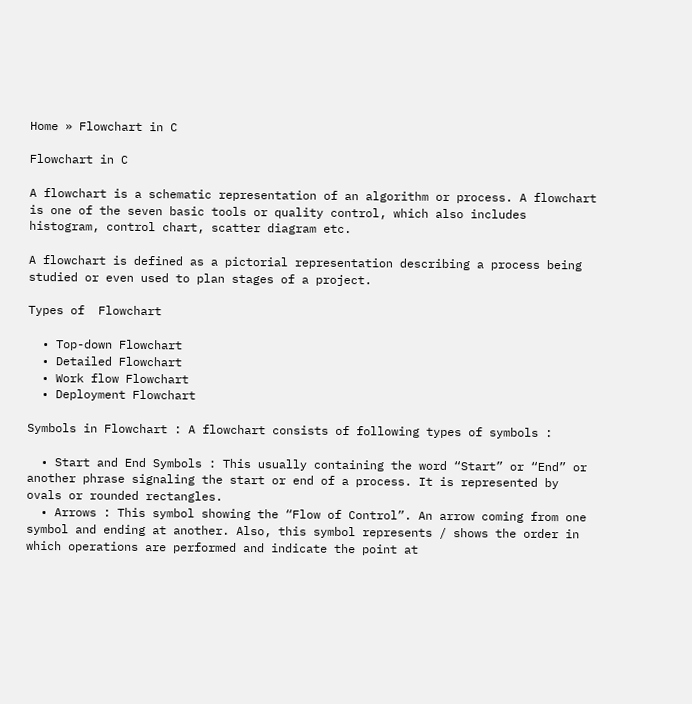Home » Flowchart in C

Flowchart in C

A flowchart is a schematic representation of an algorithm or process. A flowchart is one of the seven basic tools or quality control, which also includes histogram, control chart, scatter diagram etc.

A flowchart is defined as a pictorial representation describing a process being studied or even used to plan stages of a project.

Types of  Flowchart

  • Top-down Flowchart
  • Detailed Flowchart
  • Work flow Flowchart
  • Deployment Flowchart

Symbols in Flowchart : A flowchart consists of following types of symbols :

  • Start and End Symbols : This usually containing the word “Start” or “End” or another phrase signaling the start or end of a process. It is represented by ovals or rounded rectangles.
  • Arrows : This symbol showing the “Flow of Control”. An arrow coming from one symbol and ending at another. Also, this symbol represents / shows the order in which operations are performed and indicate the point at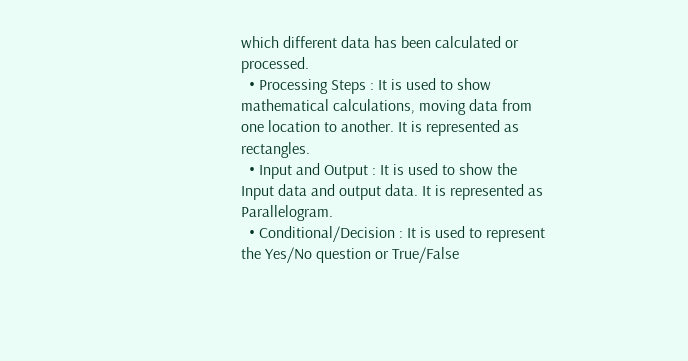which different data has been calculated or processed.
  • Processing Steps : It is used to show mathematical calculations, moving data from one location to another. It is represented as rectangles.
  • Input and Output : It is used to show the Input data and output data. It is represented as Parallelogram.
  • Conditional/Decision : It is used to represent the Yes/No question or True/False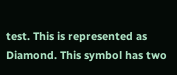test. This is represented as Diamond. This symbol has two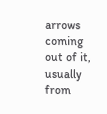arrows coming out of it, usually from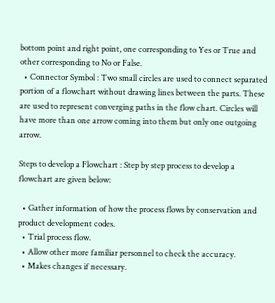bottom point and right point, one corresponding to Yes or True and other corresponding to No or False.
  • Connector Symbol : Two small circles are used to connect separated portion of a flowchart without drawing lines between the parts. These are used to represent converging paths in the flow chart. Circles will have more than one arrow coming into them but only one outgoing arrow.

Steps to develop a Flowchart : Step by step process to develop a flowchart are given below:

  • Gather information of how the process flows by conservation and product development codes.
  • Trial process flow.
  • Allow other more familiar personnel to check the accuracy.
  • Makes changes if necessary.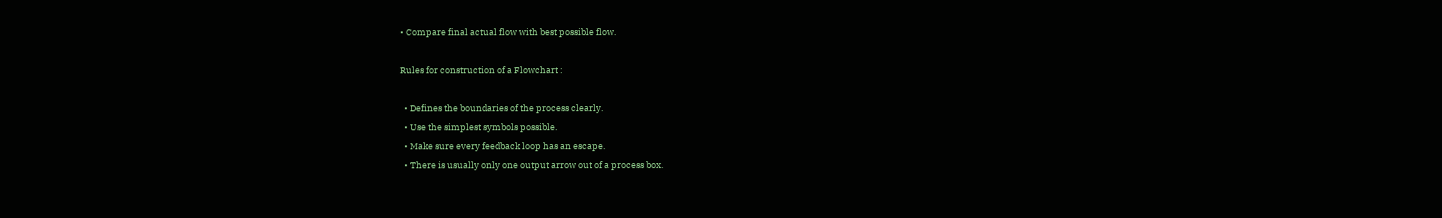• Compare final actual flow with best possible flow.

Rules for construction of a Flowchart :

  • Defines the boundaries of the process clearly.
  • Use the simplest symbols possible.
  • Make sure every feedback loop has an escape.
  • There is usually only one output arrow out of a process box.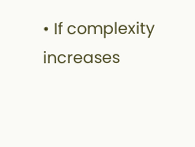• If complexity increases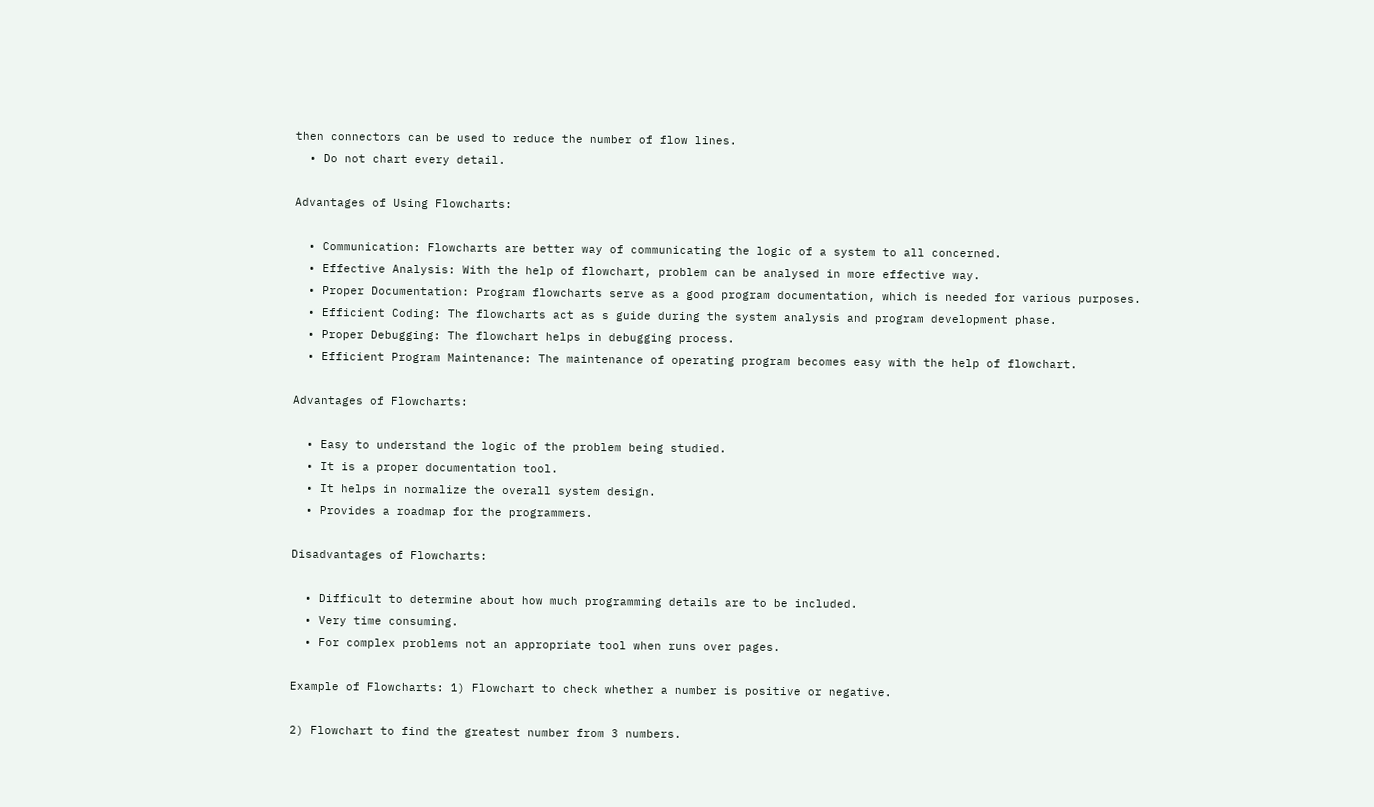then connectors can be used to reduce the number of flow lines.
  • Do not chart every detail.

Advantages of Using Flowcharts:

  • Communication: Flowcharts are better way of communicating the logic of a system to all concerned.
  • Effective Analysis: With the help of flowchart, problem can be analysed in more effective way.
  • Proper Documentation: Program flowcharts serve as a good program documentation, which is needed for various purposes.
  • Efficient Coding: The flowcharts act as s guide during the system analysis and program development phase.
  • Proper Debugging: The flowchart helps in debugging process.
  • Efficient Program Maintenance: The maintenance of operating program becomes easy with the help of flowchart.

Advantages of Flowcharts:

  • Easy to understand the logic of the problem being studied.
  • It is a proper documentation tool.
  • It helps in normalize the overall system design.
  • Provides a roadmap for the programmers.

Disadvantages of Flowcharts:

  • Difficult to determine about how much programming details are to be included.
  • Very time consuming.
  • For complex problems not an appropriate tool when runs over pages.

Example of Flowcharts: 1) Flowchart to check whether a number is positive or negative.

2) Flowchart to find the greatest number from 3 numbers.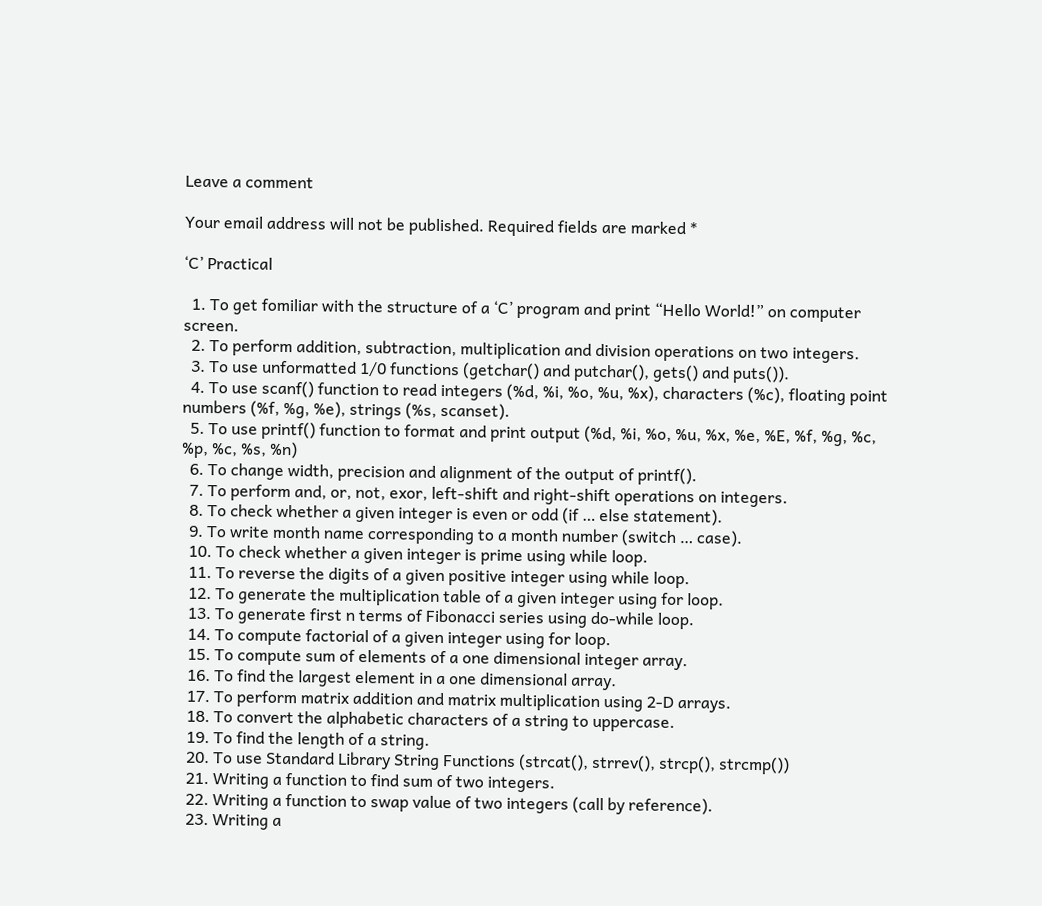Leave a comment

Your email address will not be published. Required fields are marked *

‘C’ Practical

  1. To get fomiliar with the structure of a ‘C’ program and print “Hello World!” on computer screen.
  2. To perform addition, subtraction, multiplication and division operations on two integers.
  3. To use unformatted 1/0 functions (getchar() and putchar(), gets() and puts()).
  4. To use scanf() function to read integers (%d, %i, %o, %u, %x), characters (%c), floating point numbers (%f, %g, %e), strings (%s, scanset).
  5. To use printf() function to format and print output (%d, %i, %o, %u, %x, %e, %E, %f, %g, %c, %p, %c, %s, %n)
  6. To change width, precision and alignment of the output of printf().
  7. To perform and, or, not, exor, left-shift and right-shift operations on integers.
  8. To check whether a given integer is even or odd (if … else statement).
  9. To write month name corresponding to a month number (switch … case).
  10. To check whether a given integer is prime using while loop.
  11. To reverse the digits of a given positive integer using while loop.
  12. To generate the multiplication table of a given integer using for loop.
  13. To generate first n terms of Fibonacci series using do-while loop.
  14. To compute factorial of a given integer using for loop.
  15. To compute sum of elements of a one dimensional integer array.
  16. To find the largest element in a one dimensional array.
  17. To perform matrix addition and matrix multiplication using 2-D arrays.
  18. To convert the alphabetic characters of a string to uppercase.
  19. To find the length of a string.
  20. To use Standard Library String Functions (strcat(), strrev(), strcp(), strcmp())
  21. Writing a function to find sum of two integers.
  22. Writing a function to swap value of two integers (call by reference).
  23. Writing a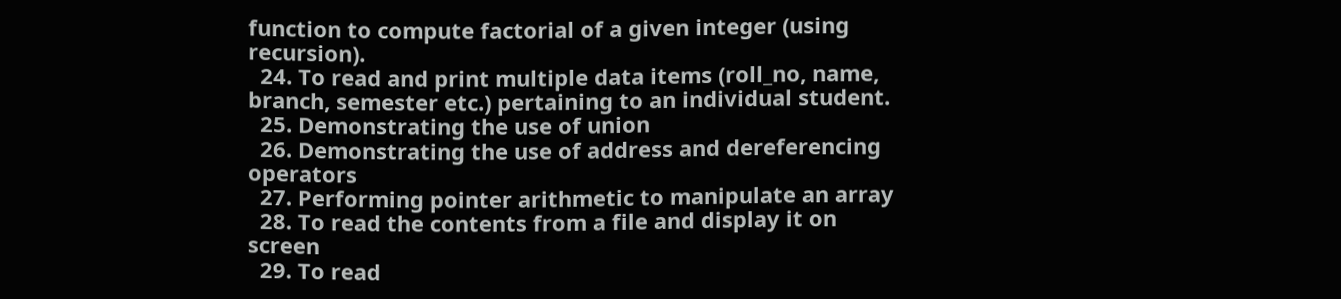function to compute factorial of a given integer (using recursion).
  24. To read and print multiple data items (roll_no, name, branch, semester etc.) pertaining to an individual student.
  25. Demonstrating the use of union
  26. Demonstrating the use of address and dereferencing operators
  27. Performing pointer arithmetic to manipulate an array
  28. To read the contents from a file and display it on screen
  29. To read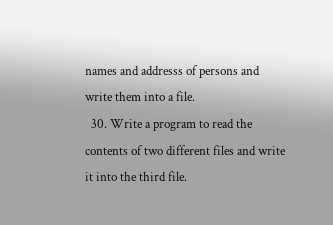names and addresss of persons and write them into a file.
  30. Write a program to read the contents of two different files and write it into the third file.